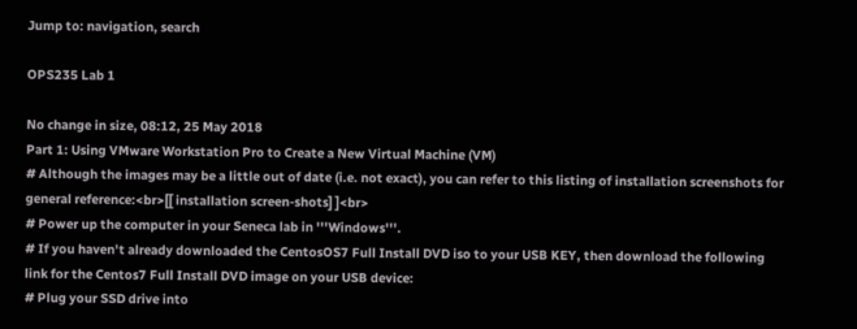Jump to: navigation, search

OPS235 Lab 1

No change in size, 08:12, 25 May 2018
Part 1: Using VMware Workstation Pro to Create a New Virtual Machine (VM)
# Although the images may be a little out of date (i.e. not exact), you can refer to this listing of installation screenshots for general reference:<br>[[ installation screen-shots] ]<br>
# Power up the computer in your Seneca lab in '''Windows'''.
# If you haven't already downloaded the CentosOS7 Full Install DVD iso to your USB KEY, then download the following link for the Centos7 Full Install DVD image on your USB device:
# Plug your SSD drive into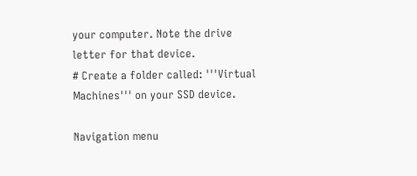your computer. Note the drive letter for that device.
# Create a folder called: '''Virtual Machines''' on your SSD device.

Navigation menu